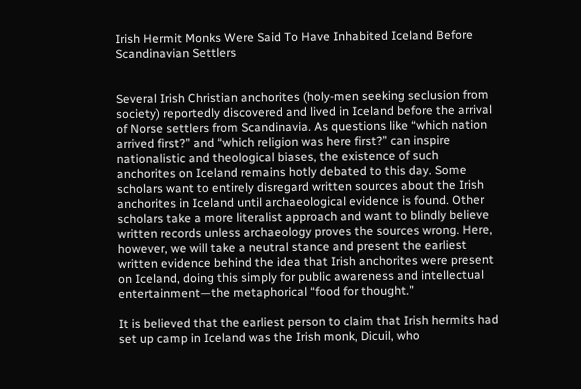Irish Hermit Monks Were Said To Have Inhabited Iceland Before Scandinavian Settlers


Several Irish Christian anchorites (holy-men seeking seclusion from society) reportedly discovered and lived in Iceland before the arrival of Norse settlers from Scandinavia. As questions like “which nation arrived first?” and “which religion was here first?” can inspire nationalistic and theological biases, the existence of such anchorites on Iceland remains hotly debated to this day. Some scholars want to entirely disregard written sources about the Irish anchorites in Iceland until archaeological evidence is found. Other scholars take a more literalist approach and want to blindly believe written records unless archaeology proves the sources wrong. Here, however, we will take a neutral stance and present the earliest written evidence behind the idea that Irish anchorites were present on Iceland, doing this simply for public awareness and intellectual entertainment—the metaphorical “food for thought.”

It is believed that the earliest person to claim that Irish hermits had set up camp in Iceland was the Irish monk, Dicuil, who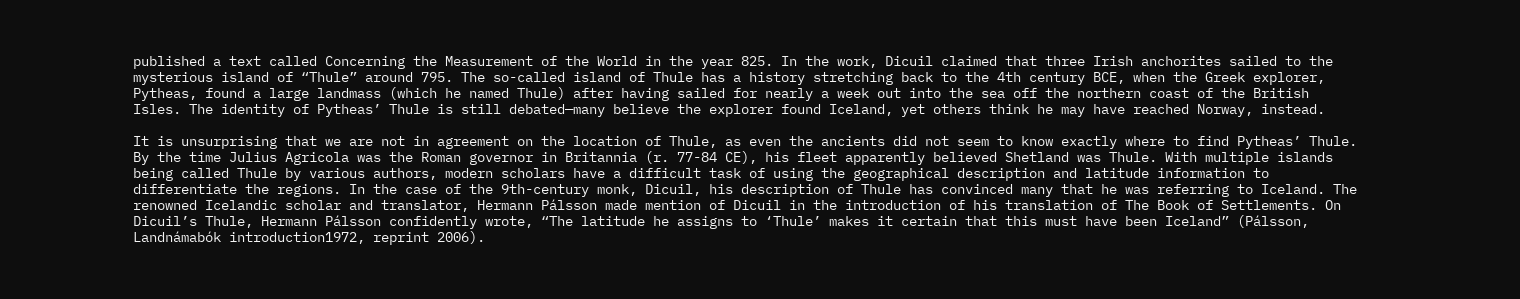published a text called Concerning the Measurement of the World in the year 825. In the work, Dicuil claimed that three Irish anchorites sailed to the mysterious island of “Thule” around 795. The so-called island of Thule has a history stretching back to the 4th century BCE, when the Greek explorer, Pytheas, found a large landmass (which he named Thule) after having sailed for nearly a week out into the sea off the northern coast of the British Isles. The identity of Pytheas’ Thule is still debated—many believe the explorer found Iceland, yet others think he may have reached Norway, instead.

It is unsurprising that we are not in agreement on the location of Thule, as even the ancients did not seem to know exactly where to find Pytheas’ Thule. By the time Julius Agricola was the Roman governor in Britannia (r. 77-84 CE), his fleet apparently believed Shetland was Thule. With multiple islands being called Thule by various authors, modern scholars have a difficult task of using the geographical description and latitude information to differentiate the regions. In the case of the 9th-century monk, Dicuil, his description of Thule has convinced many that he was referring to Iceland. The renowned Icelandic scholar and translator, Hermann Pálsson made mention of Dicuil in the introduction of his translation of The Book of Settlements. On Dicuil’s Thule, Hermann Pálsson confidently wrote, “The latitude he assigns to ‘Thule’ makes it certain that this must have been Iceland” (Pálsson, Landnámabók introduction1972, reprint 2006).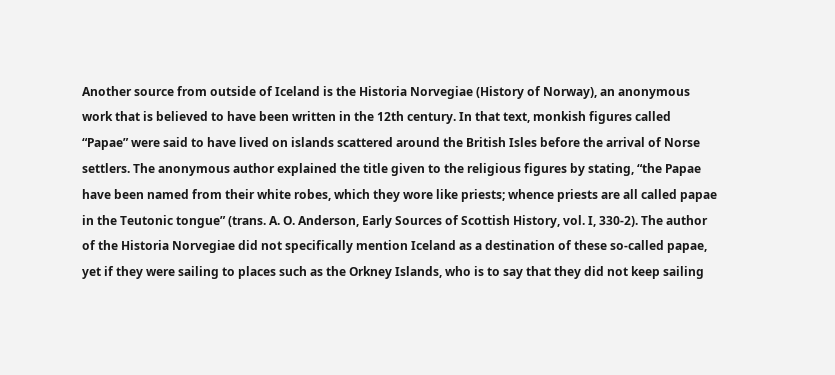Another source from outside of Iceland is the Historia Norvegiae (History of Norway), an anonymous work that is believed to have been written in the 12th century. In that text, monkish figures called “Papae” were said to have lived on islands scattered around the British Isles before the arrival of Norse settlers. The anonymous author explained the title given to the religious figures by stating, “the Papae have been named from their white robes, which they wore like priests; whence priests are all called papae in the Teutonic tongue” (trans. A. O. Anderson, Early Sources of Scottish History, vol. I, 330-2). The author of the Historia Norvegiae did not specifically mention Iceland as a destination of these so-called papae, yet if they were sailing to places such as the Orkney Islands, who is to say that they did not keep sailing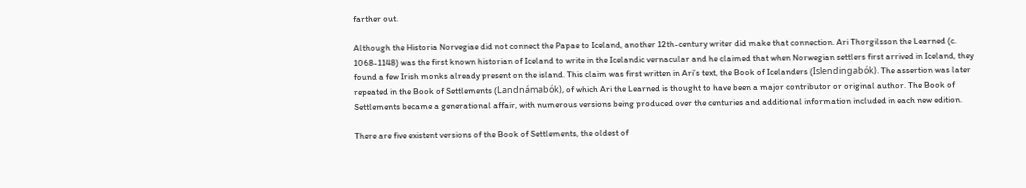farther out.

Although the Historia Norvegiae did not connect the Papae to Iceland, another 12th-century writer did make that connection. Ari Thorgilsson the Learned (c. 1068-1148) was the first known historian of Iceland to write in the Icelandic vernacular and he claimed that when Norwegian settlers first arrived in Iceland, they found a few Irish monks already present on the island. This claim was first written in Ari’s text, the Book of Icelanders (Islendingabók). The assertion was later repeated in the Book of Settlements (Landnámabók), of which Ari the Learned is thought to have been a major contributor or original author. The Book of Settlements became a generational affair, with numerous versions being produced over the centuries and additional information included in each new edition.

There are five existent versions of the Book of Settlements, the oldest of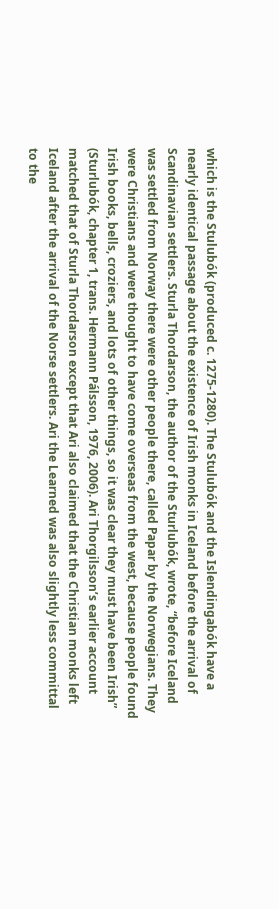which is the Stulubók (produced c. 1275-1280). The Stulubók and the Islendingabók have a nearly identical passage about the existence of Irish monks in Iceland before the arrival of Scandinavian settlers. Sturla Thordarson, the author of the Sturlubók, wrote, “before Iceland was settled from Norway there were other people there, called Papar by the Norwegians. They were Christians and were thought to have come overseas from the west, because people found Irish books, bells, croziers, and lots of other things, so it was clear they must have been Irish” (Sturlubók, chapter 1, trans. Hermann Pálsson, 1976, 2006). Ari Thorgilsson’s earlier account matched that of Sturla Thordarson except that Ari also claimed that the Christian monks left Iceland after the arrival of the Norse settlers. Ari the Learned was also slightly less committal to the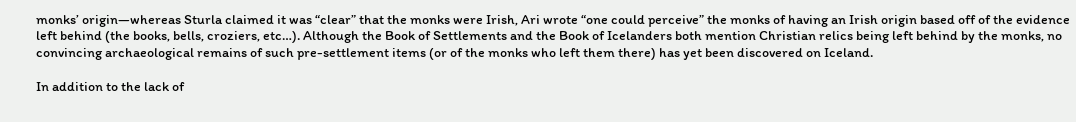monks’ origin—whereas Sturla claimed it was “clear” that the monks were Irish, Ari wrote “one could perceive” the monks of having an Irish origin based off of the evidence left behind (the books, bells, croziers, etc…). Although the Book of Settlements and the Book of Icelanders both mention Christian relics being left behind by the monks, no convincing archaeological remains of such pre-settlement items (or of the monks who left them there) has yet been discovered on Iceland.

In addition to the lack of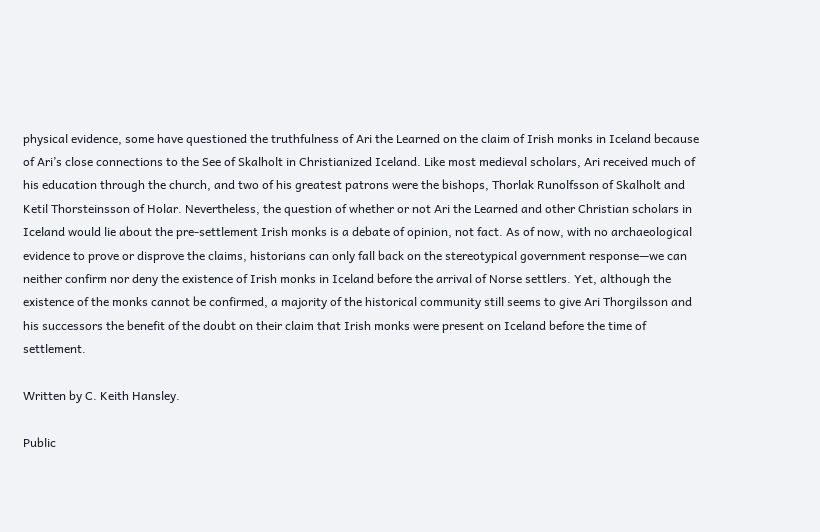physical evidence, some have questioned the truthfulness of Ari the Learned on the claim of Irish monks in Iceland because of Ari’s close connections to the See of Skalholt in Christianized Iceland. Like most medieval scholars, Ari received much of his education through the church, and two of his greatest patrons were the bishops, Thorlak Runolfsson of Skalholt and Ketil Thorsteinsson of Holar. Nevertheless, the question of whether or not Ari the Learned and other Christian scholars in Iceland would lie about the pre-settlement Irish monks is a debate of opinion, not fact. As of now, with no archaeological evidence to prove or disprove the claims, historians can only fall back on the stereotypical government response—we can neither confirm nor deny the existence of Irish monks in Iceland before the arrival of Norse settlers. Yet, although the existence of the monks cannot be confirmed, a majority of the historical community still seems to give Ari Thorgilsson and his successors the benefit of the doubt on their claim that Irish monks were present on Iceland before the time of settlement.

Written by C. Keith Hansley.

Public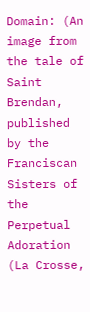Domain: (An image from the tale of Saint Brendan, published by the Franciscan Sisters of the Perpetual Adoration (La Crosse,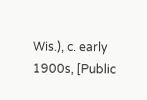Wis.), c. early 1900s, [Public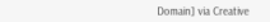Domain] via Creative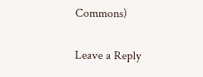Commons)


Leave a Reply